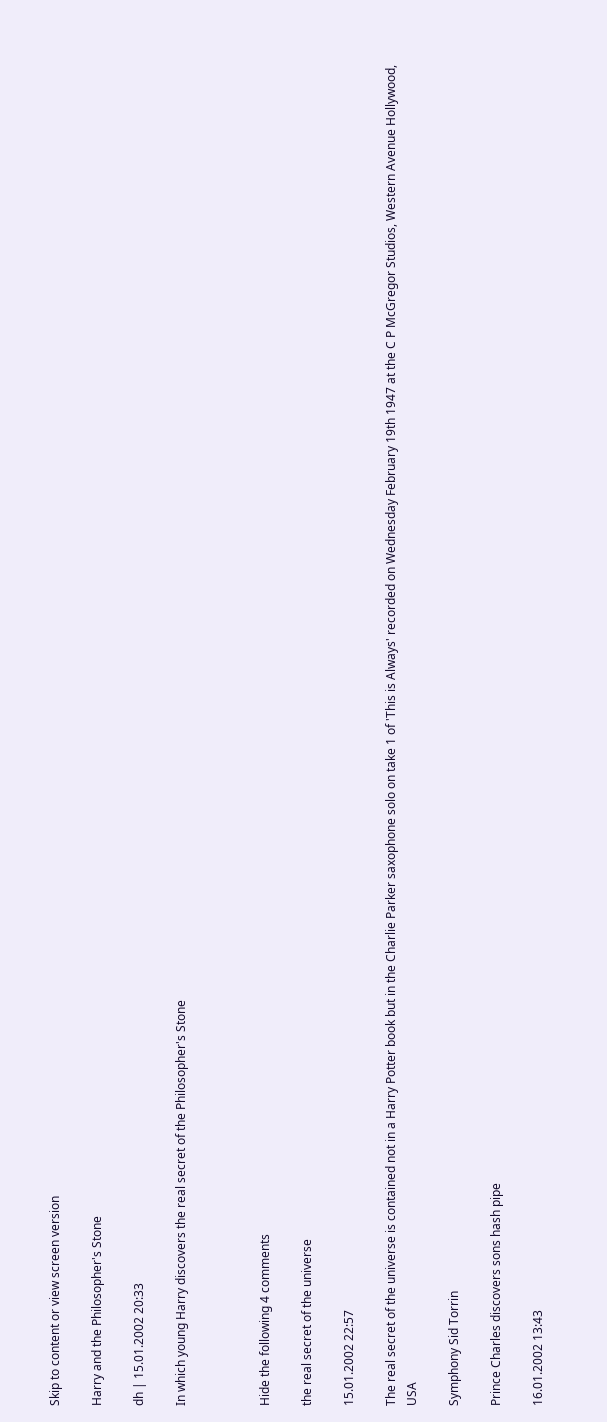Skip to content or view screen version

Harry and the Philosopher's Stone

dh | 15.01.2002 20:33

In which young Harry discovers the real secret of the Philosopher's Stone



Hide the following 4 comments

the real secret of the universe

15.01.2002 22:57

The real secret of the universe is contained not in a Harry Potter book but in the Charlie Parker saxophone solo on take 1 of 'This is Always' recorded on Wednesday February 19th 1947 at the C P McGregor Studios, Western Avenue Hollywood, USA

Symphony Sid Torrin

Prince Charles discovers sons hash pipe

16.01.2002 13:43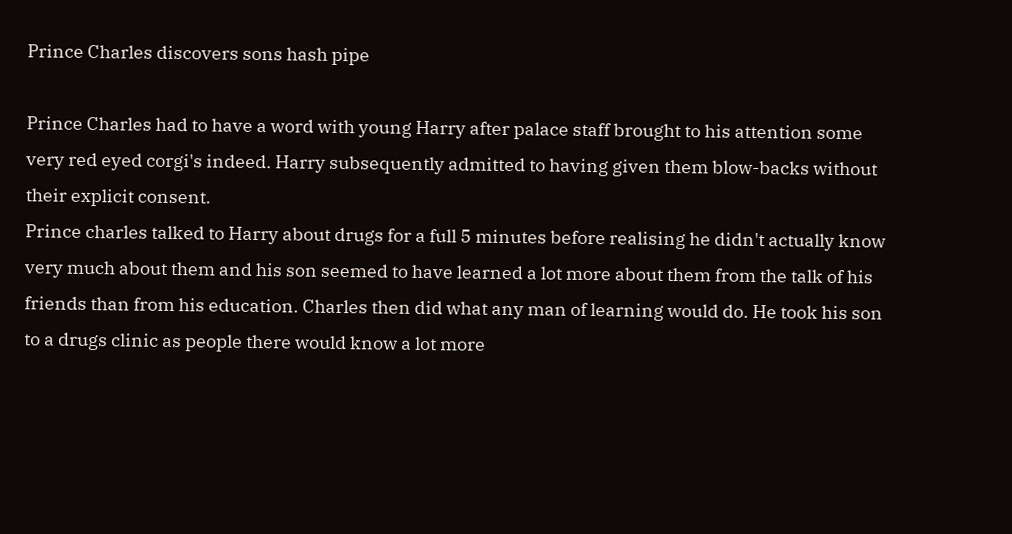Prince Charles discovers sons hash pipe

Prince Charles had to have a word with young Harry after palace staff brought to his attention some very red eyed corgi's indeed. Harry subsequently admitted to having given them blow-backs without their explicit consent.
Prince charles talked to Harry about drugs for a full 5 minutes before realising he didn't actually know very much about them and his son seemed to have learned a lot more about them from the talk of his friends than from his education. Charles then did what any man of learning would do. He took his son to a drugs clinic as people there would know a lot more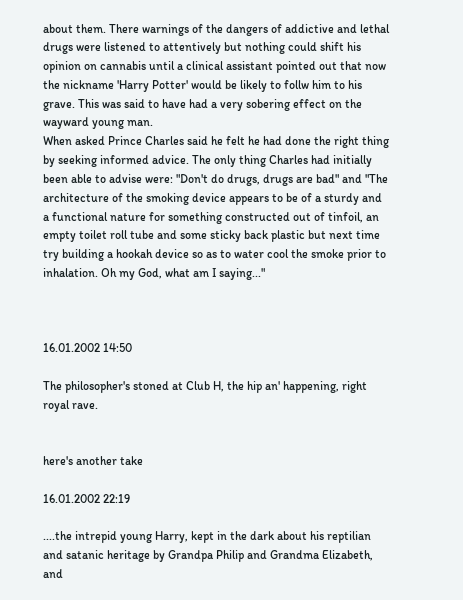about them. There warnings of the dangers of addictive and lethal drugs were listened to attentively but nothing could shift his opinion on cannabis until a clinical assistant pointed out that now the nickname 'Harry Potter' would be likely to follw him to his grave. This was said to have had a very sobering effect on the wayward young man.
When asked Prince Charles said he felt he had done the right thing by seeking informed advice. The only thing Charles had initially been able to advise were: "Don't do drugs, drugs are bad" and "The architecture of the smoking device appears to be of a sturdy and a functional nature for something constructed out of tinfoil, an empty toilet roll tube and some sticky back plastic but next time try building a hookah device so as to water cool the smoke prior to inhalation. Oh my God, what am I saying..."



16.01.2002 14:50

The philosopher's stoned at Club H, the hip an' happening, right royal rave.


here's another take

16.01.2002 22:19

....the intrepid young Harry, kept in the dark about his reptilian and satanic heritage by Grandpa Philip and Grandma Elizabeth, and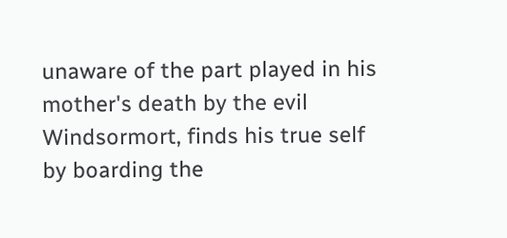unaware of the part played in his mother's death by the evil Windsormort, finds his true self by boarding the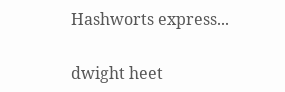Hashworts express...

dwight heet